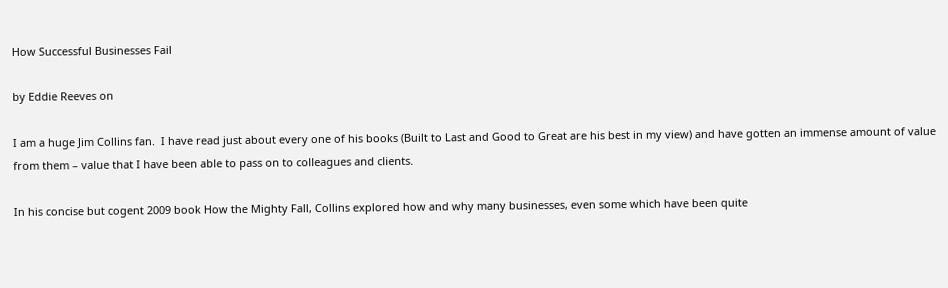How Successful Businesses Fail

by Eddie Reeves on

I am a huge Jim Collins fan.  I have read just about every one of his books (Built to Last and Good to Great are his best in my view) and have gotten an immense amount of value from them – value that I have been able to pass on to colleagues and clients.

In his concise but cogent 2009 book How the Mighty Fall, Collins explored how and why many businesses, even some which have been quite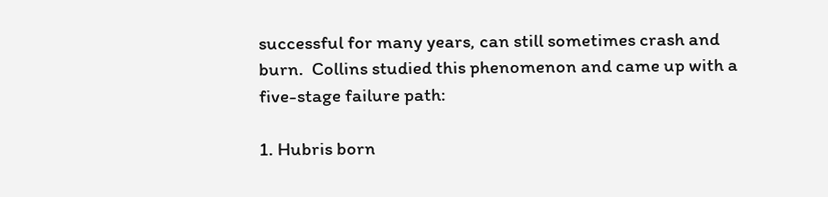successful for many years, can still sometimes crash and burn.  Collins studied this phenomenon and came up with a five-stage failure path:

1. Hubris born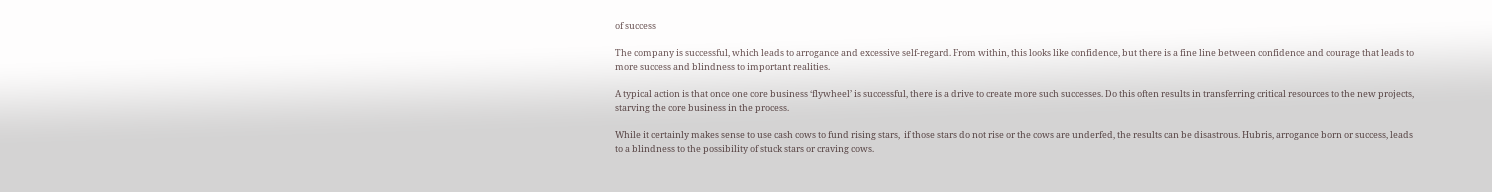of success

The company is successful, which leads to arrogance and excessive self-regard. From within, this looks like confidence, but there is a fine line between confidence and courage that leads to more success and blindness to important realities.

A typical action is that once one core business ‘flywheel’ is successful, there is a drive to create more such successes. Do this often results in transferring critical resources to the new projects, starving the core business in the process.

While it certainly makes sense to use cash cows to fund rising stars,  if those stars do not rise or the cows are underfed, the results can be disastrous. Hubris, arrogance born or success, leads to a blindness to the possibility of stuck stars or craving cows.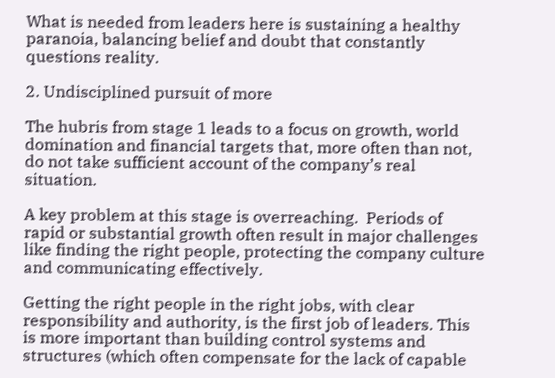What is needed from leaders here is sustaining a healthy paranoia, balancing belief and doubt that constantly questions reality.

2. Undisciplined pursuit of more

The hubris from stage 1 leads to a focus on growth, world domination and financial targets that, more often than not,  do not take sufficient account of the company’s real situation.

A key problem at this stage is overreaching.  Periods of rapid or substantial growth often result in major challenges like finding the right people, protecting the company culture and communicating effectively.

Getting the right people in the right jobs, with clear responsibility and authority, is the first job of leaders. This is more important than building control systems and structures (which often compensate for the lack of capable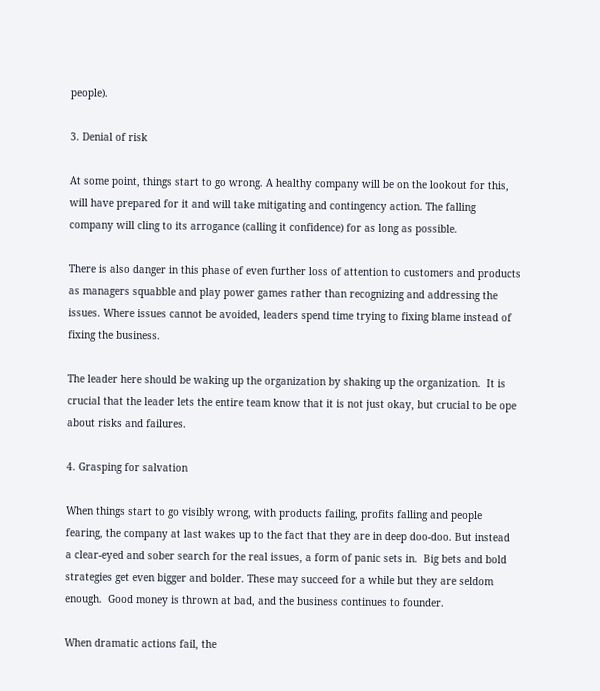people).

3. Denial of risk

At some point, things start to go wrong. A healthy company will be on the lookout for this, will have prepared for it and will take mitigating and contingency action. The falling company will cling to its arrogance (calling it confidence) for as long as possible.

There is also danger in this phase of even further loss of attention to customers and products as managers squabble and play power games rather than recognizing and addressing the issues. Where issues cannot be avoided, leaders spend time trying to fixing blame instead of fixing the business.

The leader here should be waking up the organization by shaking up the organization.  It is crucial that the leader lets the entire team know that it is not just okay, but crucial to be ope about risks and failures.

4. Grasping for salvation

When things start to go visibly wrong, with products failing, profits falling and people fearing, the company at last wakes up to the fact that they are in deep doo-doo. But instead a clear-eyed and sober search for the real issues, a form of panic sets in.  Big bets and bold strategies get even bigger and bolder. These may succeed for a while but they are seldom enough.  Good money is thrown at bad, and the business continues to founder.

When dramatic actions fail, the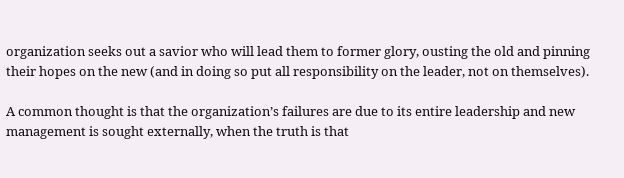organization seeks out a savior who will lead them to former glory, ousting the old and pinning their hopes on the new (and in doing so put all responsibility on the leader, not on themselves).

A common thought is that the organization’s failures are due to its entire leadership and new management is sought externally, when the truth is that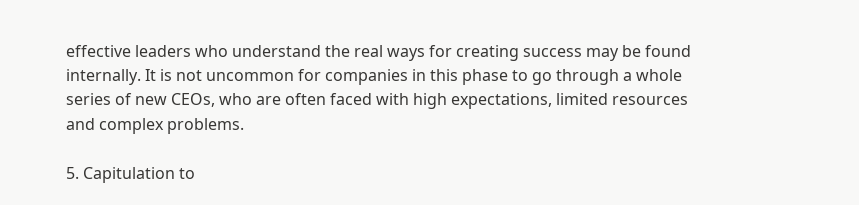effective leaders who understand the real ways for creating success may be found internally. It is not uncommon for companies in this phase to go through a whole series of new CEOs, who are often faced with high expectations, limited resources and complex problems.

5. Capitulation to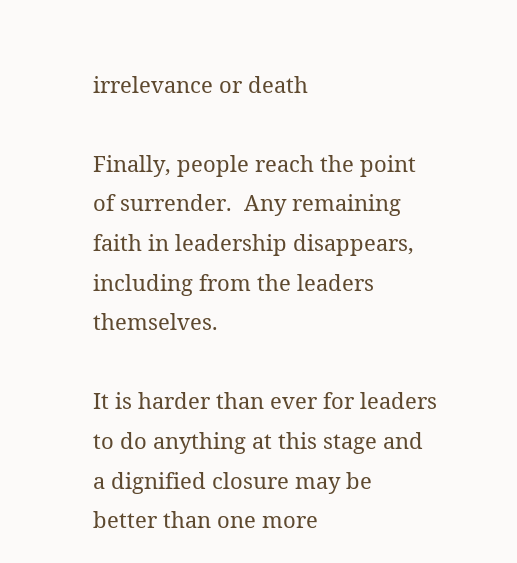irrelevance or death

Finally, people reach the point of surrender.  Any remaining faith in leadership disappears, including from the leaders themselves.

It is harder than ever for leaders to do anything at this stage and a dignified closure may be better than one more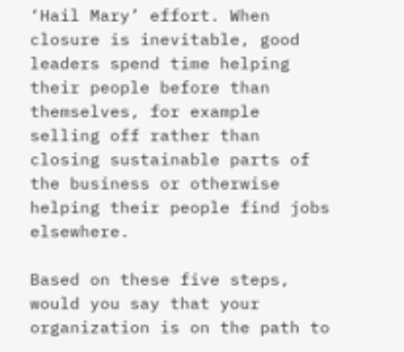‘Hail Mary’ effort. When closure is inevitable, good leaders spend time helping their people before than themselves, for example selling off rather than closing sustainable parts of the business or otherwise helping their people find jobs elsewhere.

Based on these five steps, would you say that your organization is on the path to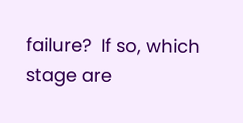failure?  If so, which stage are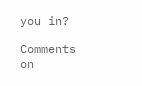you in?

Comments on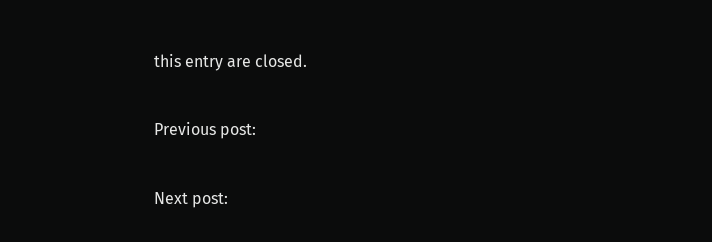this entry are closed.

Previous post:

Next post: